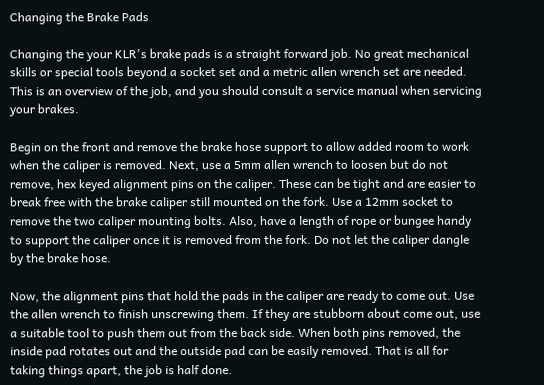Changing the Brake Pads

Changing the your KLR's brake pads is a straight forward job. No great mechanical skills or special tools beyond a socket set and a metric allen wrench set are needed. This is an overview of the job, and you should consult a service manual when servicing your brakes.

Begin on the front and remove the brake hose support to allow added room to work when the caliper is removed. Next, use a 5mm allen wrench to loosen but do not remove, hex keyed alignment pins on the caliper. These can be tight and are easier to break free with the brake caliper still mounted on the fork. Use a 12mm socket to remove the two caliper mounting bolts. Also, have a length of rope or bungee handy to support the caliper once it is removed from the fork. Do not let the caliper dangle by the brake hose.

Now, the alignment pins that hold the pads in the caliper are ready to come out. Use the allen wrench to finish unscrewing them. If they are stubborn about come out, use a suitable tool to push them out from the back side. When both pins removed, the inside pad rotates out and the outside pad can be easily removed. That is all for taking things apart, the job is half done.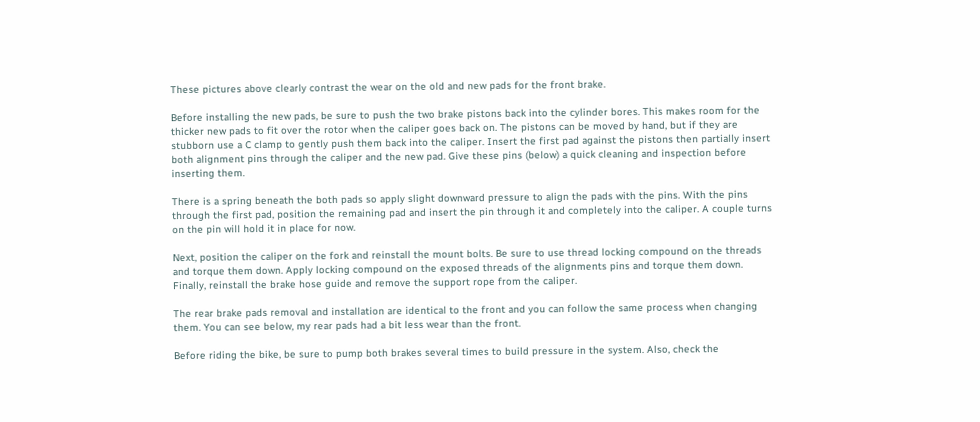These pictures above clearly contrast the wear on the old and new pads for the front brake.

Before installing the new pads, be sure to push the two brake pistons back into the cylinder bores. This makes room for the thicker new pads to fit over the rotor when the caliper goes back on. The pistons can be moved by hand, but if they are stubborn use a C clamp to gently push them back into the caliper. Insert the first pad against the pistons then partially insert both alignment pins through the caliper and the new pad. Give these pins (below) a quick cleaning and inspection before inserting them.

There is a spring beneath the both pads so apply slight downward pressure to align the pads with the pins. With the pins through the first pad, position the remaining pad and insert the pin through it and completely into the caliper. A couple turns on the pin will hold it in place for now.

Next, position the caliper on the fork and reinstall the mount bolts. Be sure to use thread locking compound on the threads and torque them down. Apply locking compound on the exposed threads of the alignments pins and torque them down. Finally, reinstall the brake hose guide and remove the support rope from the caliper.

The rear brake pads removal and installation are identical to the front and you can follow the same process when changing them. You can see below, my rear pads had a bit less wear than the front.

Before riding the bike, be sure to pump both brakes several times to build pressure in the system. Also, check the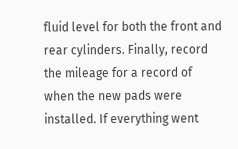fluid level for both the front and rear cylinders. Finally, record the mileage for a record of when the new pads were installed. If everything went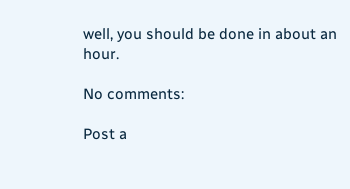well, you should be done in about an hour.

No comments:

Post a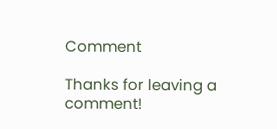Comment

Thanks for leaving a comment!